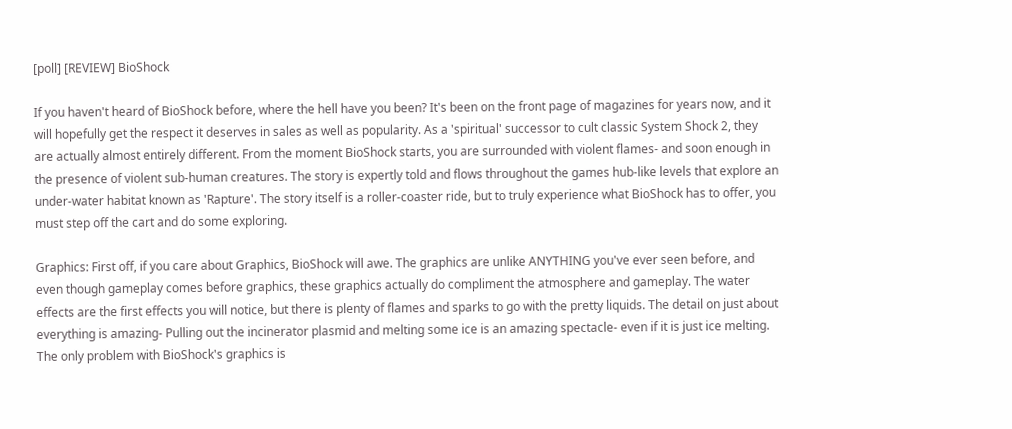[poll] [REVIEW] BioShock

If you haven't heard of BioShock before, where the hell have you been? It's been on the front page of magazines for years now, and it will hopefully get the respect it deserves in sales as well as popularity. As a 'spiritual' successor to cult classic System Shock 2, they are actually almost entirely different. From the moment BioShock starts, you are surrounded with violent flames- and soon enough in the presence of violent sub-human creatures. The story is expertly told and flows throughout the games hub-like levels that explore an under-water habitat known as 'Rapture'. The story itself is a roller-coaster ride, but to truly experience what BioShock has to offer, you must step off the cart and do some exploring.

Graphics: First off, if you care about Graphics, BioShock will awe. The graphics are unlike ANYTHING you've ever seen before, and even though gameplay comes before graphics, these graphics actually do compliment the atmosphere and gameplay. The water effects are the first effects you will notice, but there is plenty of flames and sparks to go with the pretty liquids. The detail on just about everything is amazing- Pulling out the incinerator plasmid and melting some ice is an amazing spectacle- even if it is just ice melting. The only problem with BioShock's graphics is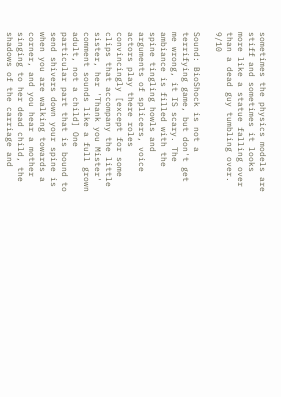sometimes the physics models are stiff and sometimes it looks more like a statue falling over than a dead guy tumbling over. 9/10

Sound: BioShock is not a terrifying game, but don't get me wrong, it IS scary. The ambiance is filled with the spine tingling howls and arguments of splicers, voice actors play there roles convincingly [except for some clips that accompany the little sister, her 'Thank you Mister' comment sounds like a full grown adult, not a child] One particular part that is bound to send shivers down your spine is when you are walking towards a corner, and you hear a mother singing to her dead child, the shadows of the carriage and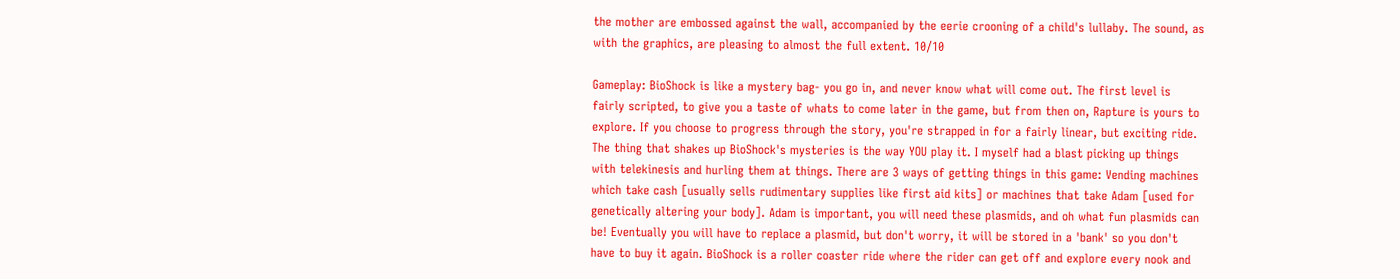the mother are embossed against the wall, accompanied by the eerie crooning of a child's lullaby. The sound, as with the graphics, are pleasing to almost the full extent. 10/10

Gameplay: BioShock is like a mystery bag- you go in, and never know what will come out. The first level is fairly scripted, to give you a taste of whats to come later in the game, but from then on, Rapture is yours to explore. If you choose to progress through the story, you're strapped in for a fairly linear, but exciting ride. The thing that shakes up BioShock's mysteries is the way YOU play it. I myself had a blast picking up things with telekinesis and hurling them at things. There are 3 ways of getting things in this game: Vending machines which take cash [usually sells rudimentary supplies like first aid kits] or machines that take Adam [used for genetically altering your body]. Adam is important, you will need these plasmids, and oh what fun plasmids can be! Eventually you will have to replace a plasmid, but don't worry, it will be stored in a 'bank' so you don't have to buy it again. BioShock is a roller coaster ride where the rider can get off and explore every nook and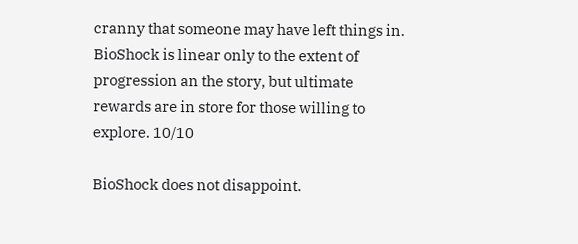cranny that someone may have left things in. BioShock is linear only to the extent of progression an the story, but ultimate rewards are in store for those willing to explore. 10/10

BioShock does not disappoint.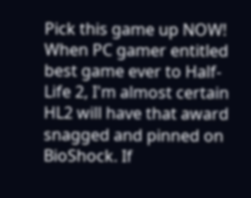Pick this game up NOW! When PC gamer entitled best game ever to Half-Life 2, I'm almost certain HL2 will have that award snagged and pinned on BioShock. If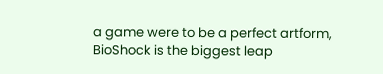a game were to be a perfect artform, BioShock is the biggest leap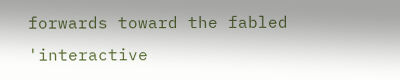forwards toward the fabled 'interactive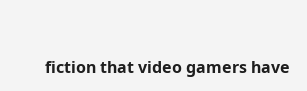fiction that video gamers have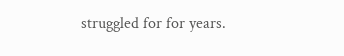struggled for for years.